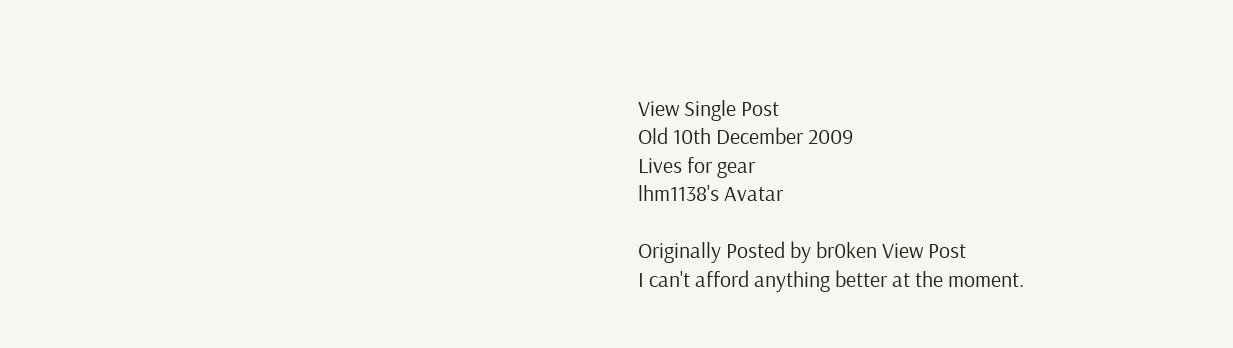View Single Post
Old 10th December 2009
Lives for gear
lhm1138's Avatar

Originally Posted by br0ken View Post
I can't afford anything better at the moment.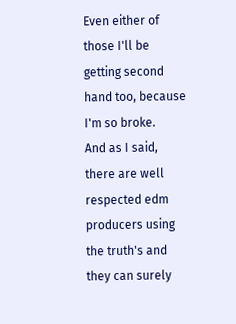Even either of those I'll be getting second hand too, because I'm so broke.
And as I said, there are well respected edm producers using the truth's and they can surely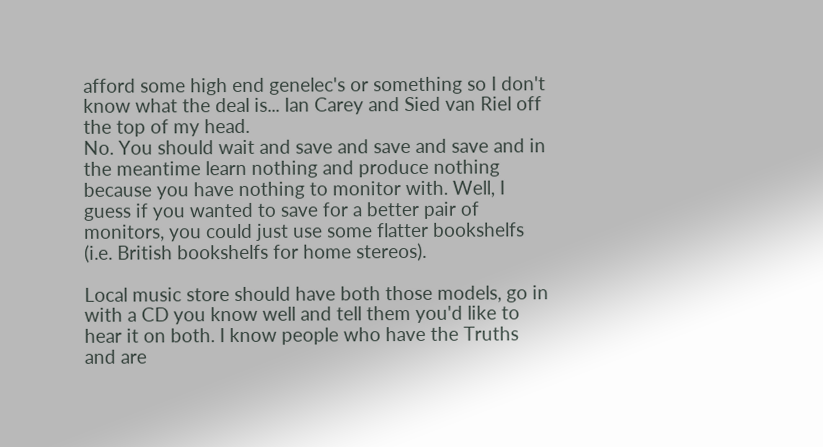afford some high end genelec's or something so I don't know what the deal is... Ian Carey and Sied van Riel off the top of my head.
No. You should wait and save and save and save and in the meantime learn nothing and produce nothing because you have nothing to monitor with. Well, I guess if you wanted to save for a better pair of monitors, you could just use some flatter bookshelfs (i.e. British bookshelfs for home stereos).

Local music store should have both those models, go in with a CD you know well and tell them you'd like to hear it on both. I know people who have the Truths and are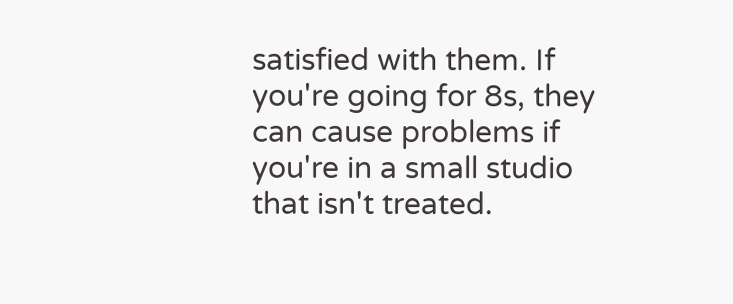satisfied with them. If you're going for 8s, they can cause problems if you're in a small studio that isn't treated.